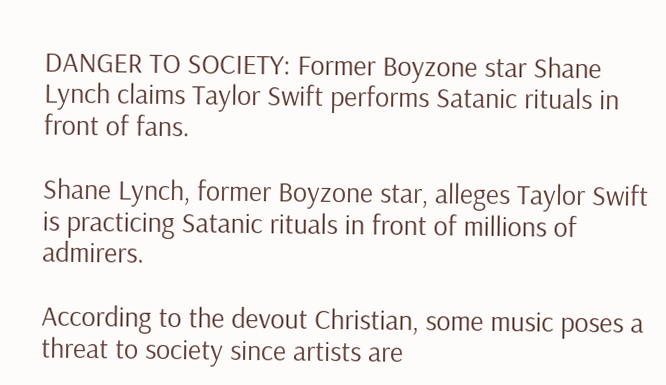DANGER TO SOCIETY: Former Boyzone star Shane Lynch claims Taylor Swift performs Satanic rituals in front of fans.

Shane Lynch, former Boyzone star, alleges Taylor Swift is practicing Satanic rituals in front of millions of admirers.

According to the devout Christian, some music poses a threat to society since artists are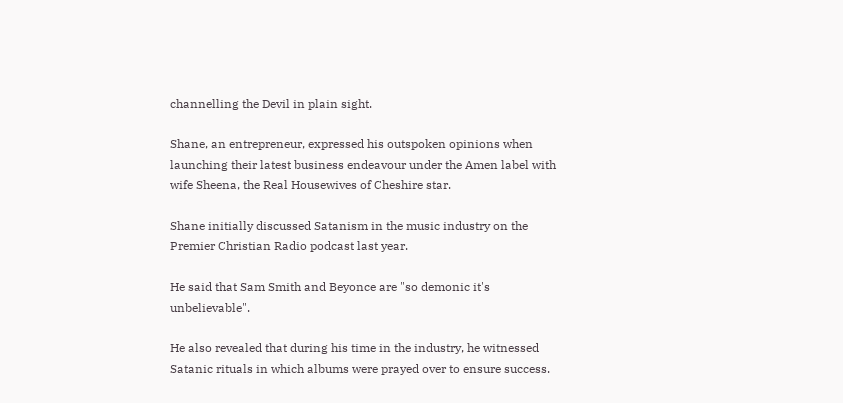channelling the Devil in plain sight.

Shane, an entrepreneur, expressed his outspoken opinions when launching their latest business endeavour under the Amen label with wife Sheena, the Real Housewives of Cheshire star.

Shane initially discussed Satanism in the music industry on the Premier Christian Radio podcast last year.

He said that Sam Smith and Beyonce are "so demonic it's unbelievable".

He also revealed that during his time in the industry, he witnessed Satanic rituals in which albums were prayed over to ensure success.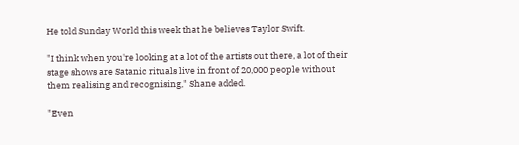He told Sunday World this week that he believes Taylor Swift.

"I think when you're looking at a lot of the artists out there, a lot of their stage shows are Satanic rituals live in front of 20,000 people without them realising and recognising," Shane added.

"Even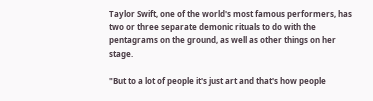Taylor Swift, one of the world's most famous performers, has two or three separate demonic rituals to do with the pentagrams on the ground, as well as other things on her stage.

"But to a lot of people it's just art and that's how people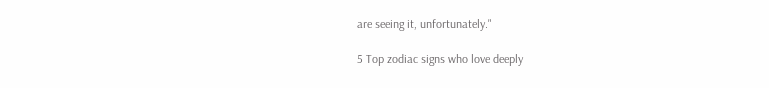are seeing it, unfortunately."

5 Top zodiac signs who love deeply